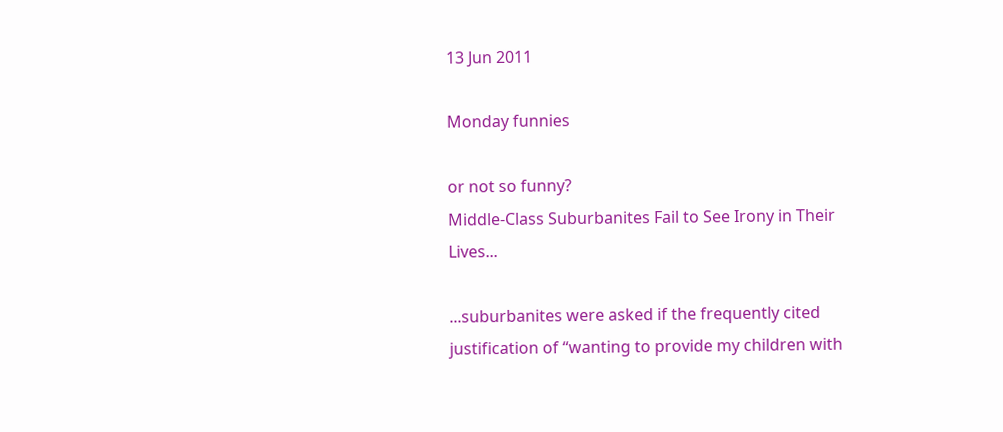13 Jun 2011

Monday funnies

or not so funny?
Middle-Class Suburbanites Fail to See Irony in Their Lives...

...suburbanites were asked if the frequently cited justification of “wanting to provide my children with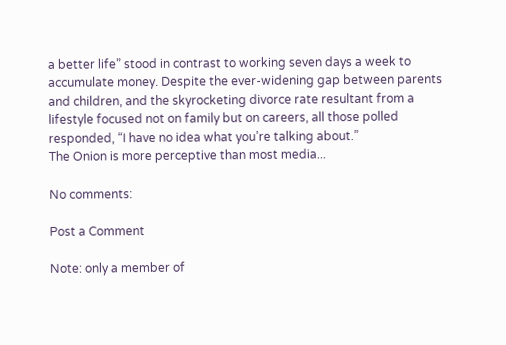a better life” stood in contrast to working seven days a week to accumulate money. Despite the ever-widening gap between parents and children, and the skyrocketing divorce rate resultant from a lifestyle focused not on family but on careers, all those polled responded, “I have no idea what you’re talking about.”
The Onion is more perceptive than most media...

No comments:

Post a Comment

Note: only a member of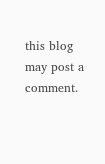this blog may post a comment.